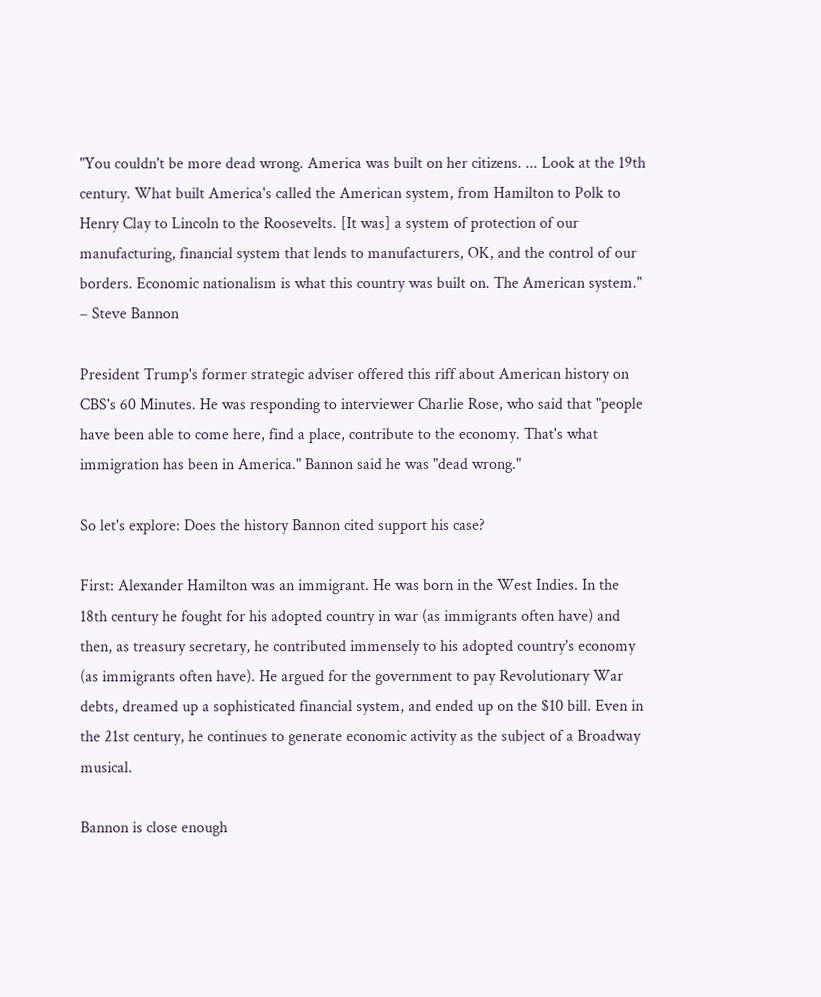"You couldn't be more dead wrong. America was built on her citizens. ... Look at the 19th century. What built America's called the American system, from Hamilton to Polk to Henry Clay to Lincoln to the Roosevelts. [It was] a system of protection of our manufacturing, financial system that lends to manufacturers, OK, and the control of our borders. Economic nationalism is what this country was built on. The American system." – Steve Bannon

President Trump's former strategic adviser offered this riff about American history on CBS's 60 Minutes. He was responding to interviewer Charlie Rose, who said that "people have been able to come here, find a place, contribute to the economy. That's what immigration has been in America." Bannon said he was "dead wrong."

So let's explore: Does the history Bannon cited support his case?

First: Alexander Hamilton was an immigrant. He was born in the West Indies. In the 18th century he fought for his adopted country in war (as immigrants often have) and then, as treasury secretary, he contributed immensely to his adopted country's economy (as immigrants often have). He argued for the government to pay Revolutionary War debts, dreamed up a sophisticated financial system, and ended up on the $10 bill. Even in the 21st century, he continues to generate economic activity as the subject of a Broadway musical.

Bannon is close enough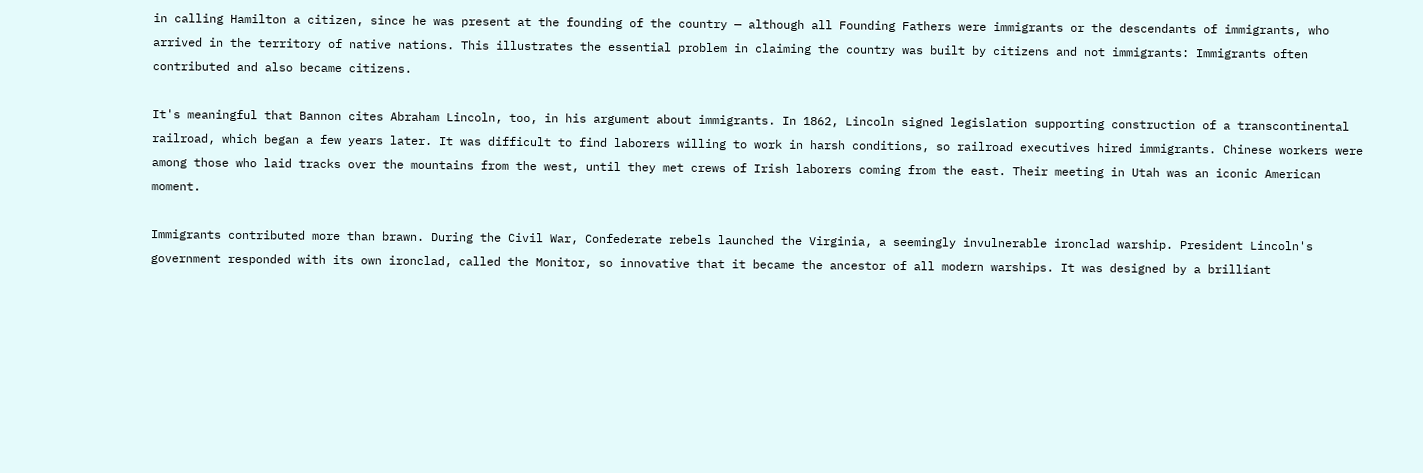in calling Hamilton a citizen, since he was present at the founding of the country — although all Founding Fathers were immigrants or the descendants of immigrants, who arrived in the territory of native nations. This illustrates the essential problem in claiming the country was built by citizens and not immigrants: Immigrants often contributed and also became citizens.

It's meaningful that Bannon cites Abraham Lincoln, too, in his argument about immigrants. In 1862, Lincoln signed legislation supporting construction of a transcontinental railroad, which began a few years later. It was difficult to find laborers willing to work in harsh conditions, so railroad executives hired immigrants. Chinese workers were among those who laid tracks over the mountains from the west, until they met crews of Irish laborers coming from the east. Their meeting in Utah was an iconic American moment.

Immigrants contributed more than brawn. During the Civil War, Confederate rebels launched the Virginia, a seemingly invulnerable ironclad warship. President Lincoln's government responded with its own ironclad, called the Monitor, so innovative that it became the ancestor of all modern warships. It was designed by a brilliant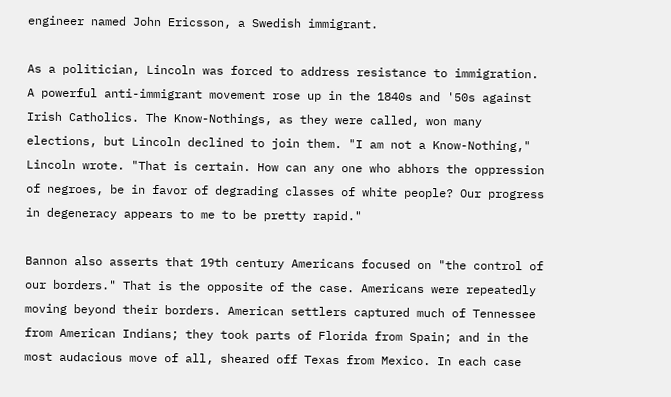engineer named John Ericsson, a Swedish immigrant.

As a politician, Lincoln was forced to address resistance to immigration. A powerful anti-immigrant movement rose up in the 1840s and '50s against Irish Catholics. The Know-Nothings, as they were called, won many elections, but Lincoln declined to join them. "I am not a Know-Nothing," Lincoln wrote. "That is certain. How can any one who abhors the oppression of negroes, be in favor of degrading classes of white people? Our progress in degeneracy appears to me to be pretty rapid."

Bannon also asserts that 19th century Americans focused on "the control of our borders." That is the opposite of the case. Americans were repeatedly moving beyond their borders. American settlers captured much of Tennessee from American Indians; they took parts of Florida from Spain; and in the most audacious move of all, sheared off Texas from Mexico. In each case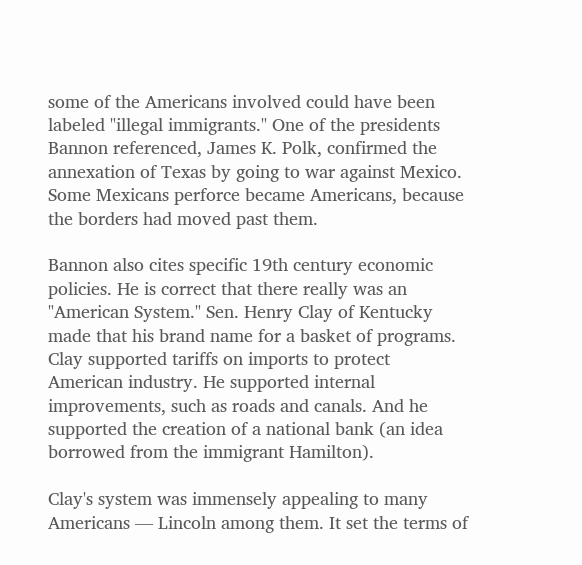some of the Americans involved could have been labeled "illegal immigrants." One of the presidents Bannon referenced, James K. Polk, confirmed the annexation of Texas by going to war against Mexico. Some Mexicans perforce became Americans, because the borders had moved past them.

Bannon also cites specific 19th century economic policies. He is correct that there really was an "American System." Sen. Henry Clay of Kentucky made that his brand name for a basket of programs. Clay supported tariffs on imports to protect American industry. He supported internal improvements, such as roads and canals. And he supported the creation of a national bank (an idea borrowed from the immigrant Hamilton).

Clay's system was immensely appealing to many Americans — Lincoln among them. It set the terms of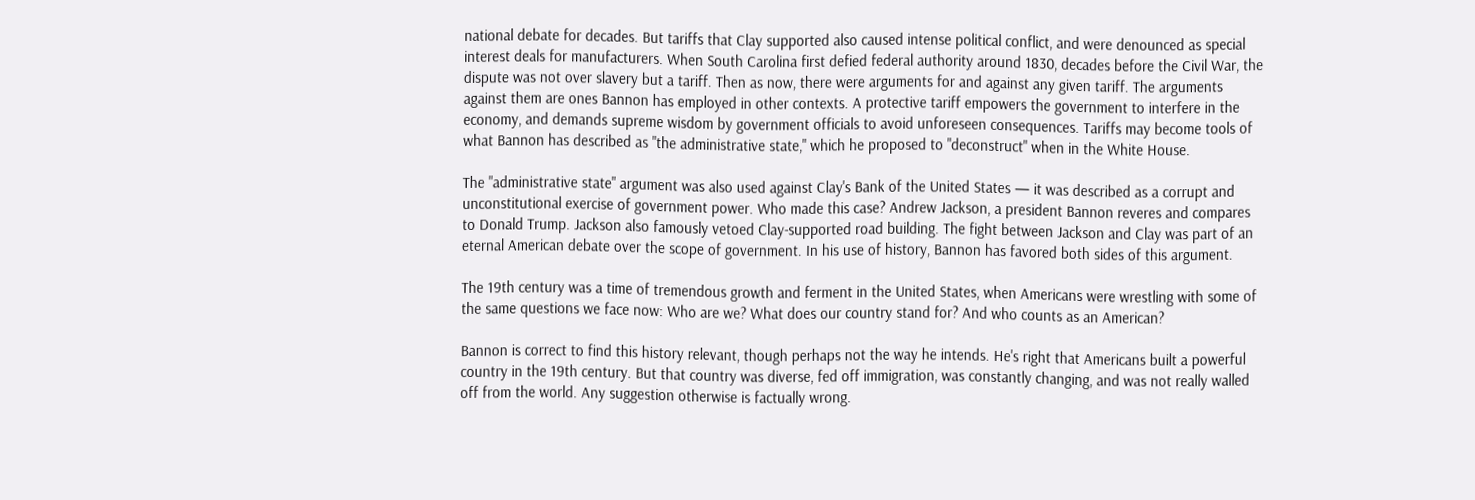national debate for decades. But tariffs that Clay supported also caused intense political conflict, and were denounced as special interest deals for manufacturers. When South Carolina first defied federal authority around 1830, decades before the Civil War, the dispute was not over slavery but a tariff. Then as now, there were arguments for and against any given tariff. The arguments against them are ones Bannon has employed in other contexts. A protective tariff empowers the government to interfere in the economy, and demands supreme wisdom by government officials to avoid unforeseen consequences. Tariffs may become tools of what Bannon has described as "the administrative state," which he proposed to "deconstruct" when in the White House.

The "administrative state" argument was also used against Clay's Bank of the United States — it was described as a corrupt and unconstitutional exercise of government power. Who made this case? Andrew Jackson, a president Bannon reveres and compares to Donald Trump. Jackson also famously vetoed Clay-supported road building. The fight between Jackson and Clay was part of an eternal American debate over the scope of government. In his use of history, Bannon has favored both sides of this argument.

The 19th century was a time of tremendous growth and ferment in the United States, when Americans were wrestling with some of the same questions we face now: Who are we? What does our country stand for? And who counts as an American?

Bannon is correct to find this history relevant, though perhaps not the way he intends. He's right that Americans built a powerful country in the 19th century. But that country was diverse, fed off immigration, was constantly changing, and was not really walled off from the world. Any suggestion otherwise is factually wrong.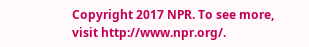Copyright 2017 NPR. To see more, visit http://www.npr.org/.